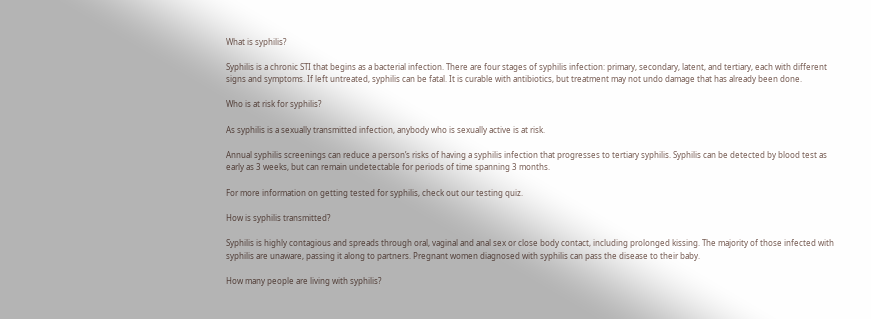What is syphilis?

Syphilis is a chronic STI that begins as a bacterial infection. There are four stages of syphilis infection: primary, secondary, latent, and tertiary, each with different signs and symptoms. If left untreated, syphilis can be fatal. It is curable with antibiotics, but treatment may not undo damage that has already been done.

Who is at risk for syphilis?

As syphilis is a sexually transmitted infection, anybody who is sexually active is at risk.

Annual syphilis screenings can reduce a person’s risks of having a syphilis infection that progresses to tertiary syphilis. Syphilis can be detected by blood test as early as 3 weeks, but can remain undetectable for periods of time spanning 3 months.

For more information on getting tested for syphilis, check out our testing quiz.

How is syphilis transmitted?

Syphilis is highly contagious and spreads through oral, vaginal and anal sex or close body contact, including prolonged kissing. The majority of those infected with syphilis are unaware, passing it along to partners. Pregnant women diagnosed with syphilis can pass the disease to their baby.

How many people are living with syphilis?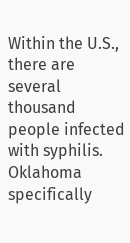Within the U.S., there are several thousand people infected with syphilis. Oklahoma specifically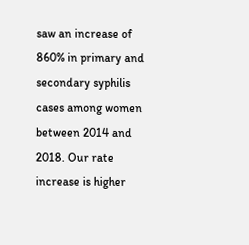saw an increase of 860% in primary and secondary syphilis cases among women between 2014 and 2018. Our rate increase is higher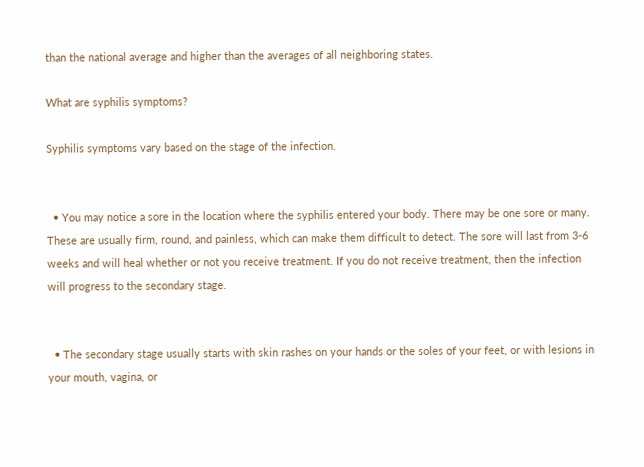than the national average and higher than the averages of all neighboring states.

What are syphilis symptoms?

Syphilis symptoms vary based on the stage of the infection.


  • You may notice a sore in the location where the syphilis entered your body. There may be one sore or many. These are usually firm, round, and painless, which can make them difficult to detect. The sore will last from 3-6 weeks and will heal whether or not you receive treatment. If you do not receive treatment, then the infection will progress to the secondary stage.


  • The secondary stage usually starts with skin rashes on your hands or the soles of your feet, or with lesions in your mouth, vagina, or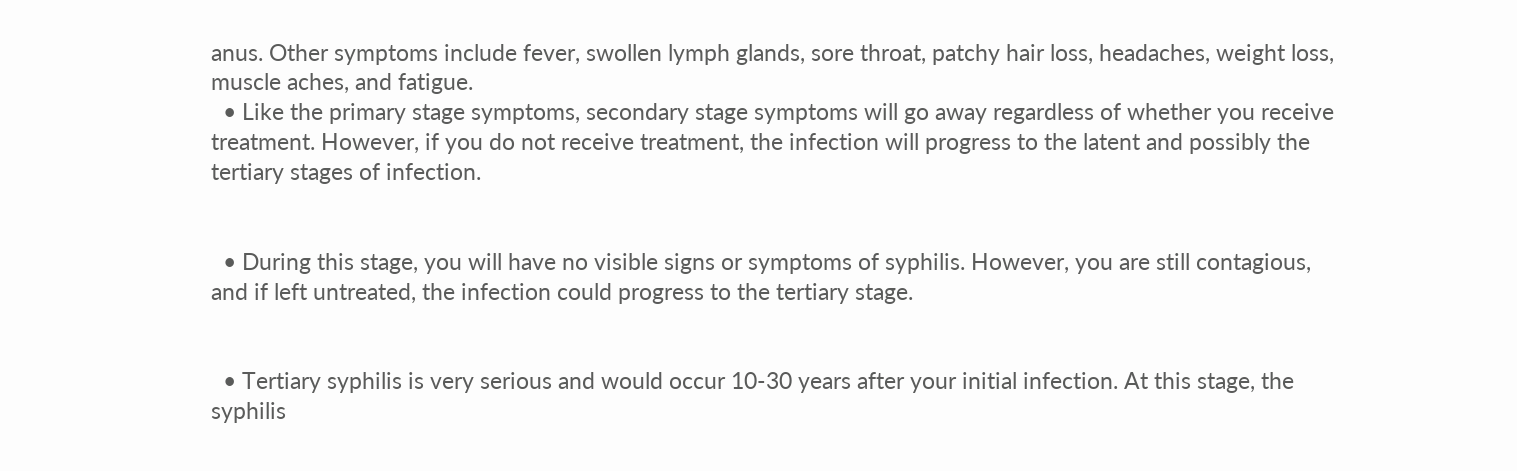anus. Other symptoms include fever, swollen lymph glands, sore throat, patchy hair loss, headaches, weight loss, muscle aches, and fatigue.
  • Like the primary stage symptoms, secondary stage symptoms will go away regardless of whether you receive treatment. However, if you do not receive treatment, the infection will progress to the latent and possibly the tertiary stages of infection.


  • During this stage, you will have no visible signs or symptoms of syphilis. However, you are still contagious, and if left untreated, the infection could progress to the tertiary stage.


  • Tertiary syphilis is very serious and would occur 10-30 years after your initial infection. At this stage, the syphilis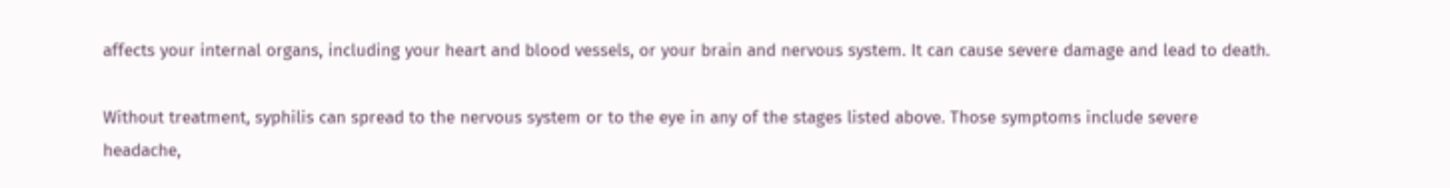affects your internal organs, including your heart and blood vessels, or your brain and nervous system. It can cause severe damage and lead to death.

Without treatment, syphilis can spread to the nervous system or to the eye in any of the stages listed above. Those symptoms include severe headache,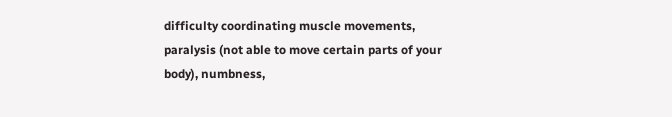difficulty coordinating muscle movements, paralysis (not able to move certain parts of your body), numbness,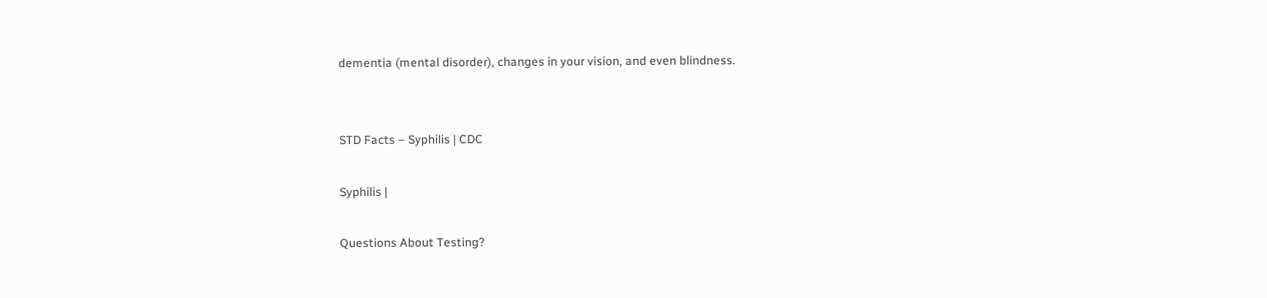dementia (mental disorder), changes in your vision, and even blindness.


STD Facts – Syphilis | CDC

Syphilis |

Questions About Testing?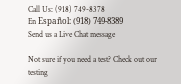Call Us: (918) 749-8378
En Español: (918) 749-8389
Send us a Live Chat message

Not sure if you need a test? Check out our testing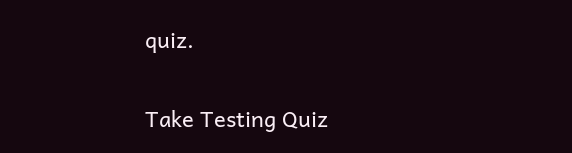quiz.

Take Testing Quiz